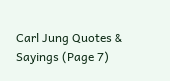Carl Jung Quotes & Sayings (Page 7)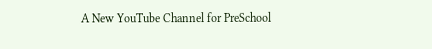A New YouTube Channel for PreSchool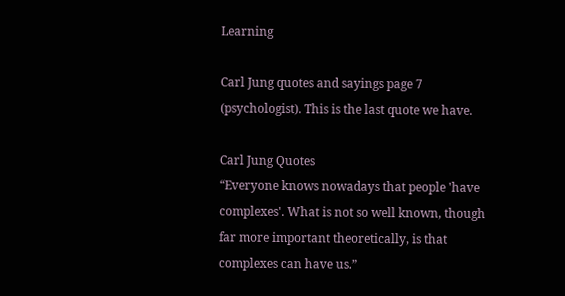Learning

Carl Jung quotes and sayings page 7 (psychologist). This is the last quote we have.

Carl Jung Quotes
“Everyone knows nowadays that people 'have complexes'. What is not so well known, though far more important theoretically, is that complexes can have us.”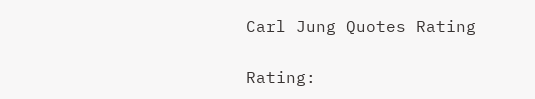Carl Jung Quotes Rating

Rating: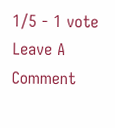1/5 - 1 vote
Leave A Comment